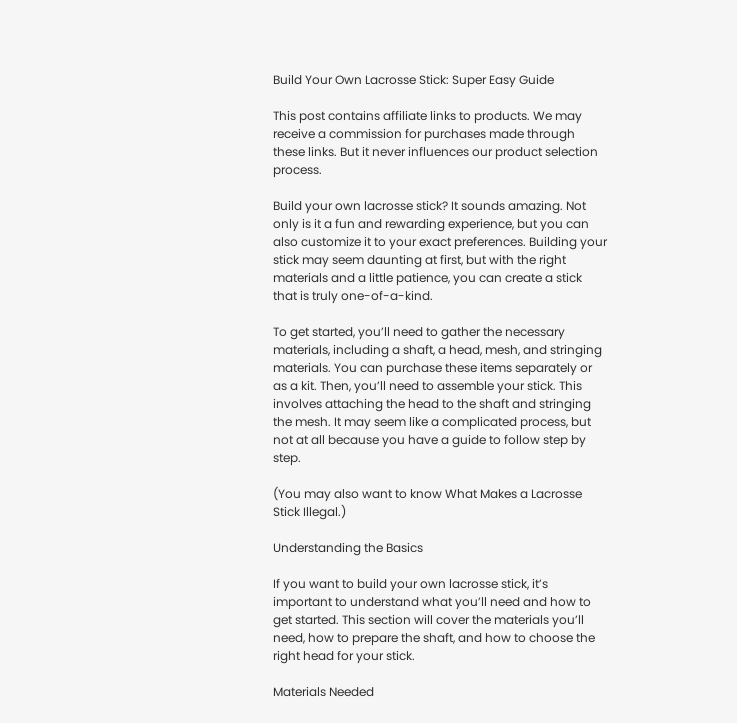Build Your Own Lacrosse Stick: Super Easy Guide

This post contains affiliate links to products. We may receive a commission for purchases made through these links. But it never influences our product selection process.

Build your own lacrosse stick? It sounds amazing. Not only is it a fun and rewarding experience, but you can also customize it to your exact preferences. Building your stick may seem daunting at first, but with the right materials and a little patience, you can create a stick that is truly one-of-a-kind.

To get started, you’ll need to gather the necessary materials, including a shaft, a head, mesh, and stringing materials. You can purchase these items separately or as a kit. Then, you’ll need to assemble your stick. This involves attaching the head to the shaft and stringing the mesh. It may seem like a complicated process, but not at all because you have a guide to follow step by step.

(You may also want to know What Makes a Lacrosse Stick Illegal.)

Understanding the Basics

If you want to build your own lacrosse stick, it’s important to understand what you’ll need and how to get started. This section will cover the materials you’ll need, how to prepare the shaft, and how to choose the right head for your stick.

Materials Needed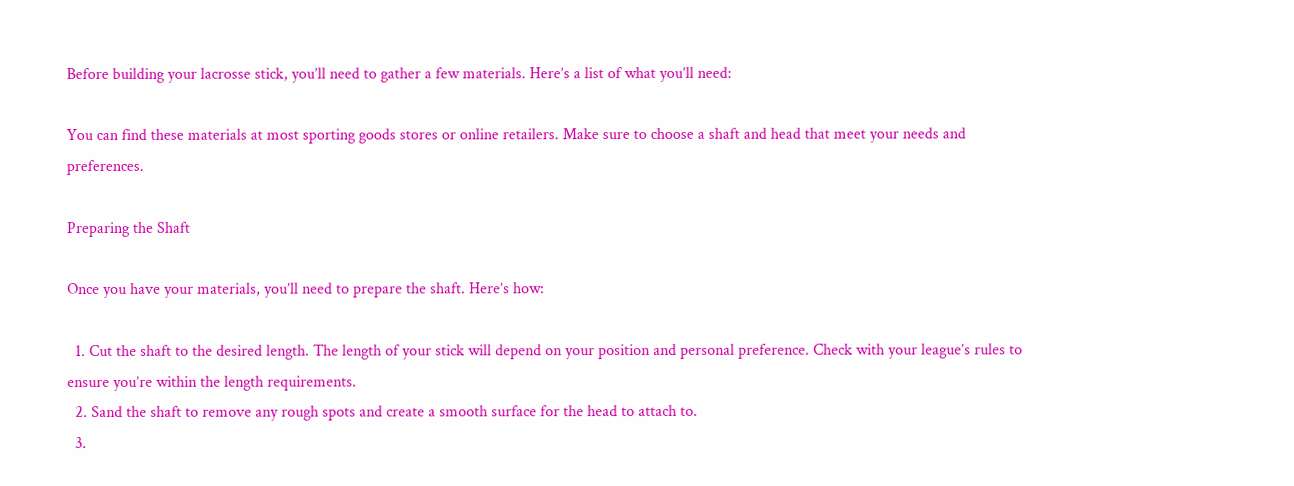Before building your lacrosse stick, you’ll need to gather a few materials. Here’s a list of what you’ll need:

You can find these materials at most sporting goods stores or online retailers. Make sure to choose a shaft and head that meet your needs and preferences.

Preparing the Shaft

Once you have your materials, you’ll need to prepare the shaft. Here’s how:

  1. Cut the shaft to the desired length. The length of your stick will depend on your position and personal preference. Check with your league’s rules to ensure you’re within the length requirements.
  2. Sand the shaft to remove any rough spots and create a smooth surface for the head to attach to.
  3.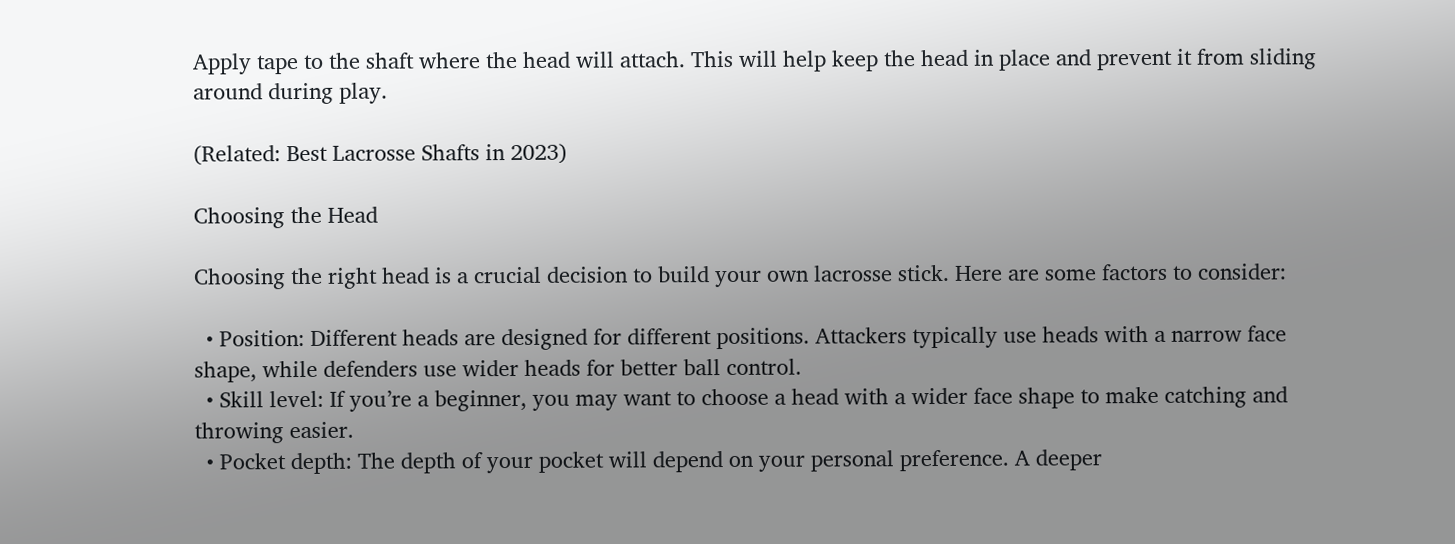Apply tape to the shaft where the head will attach. This will help keep the head in place and prevent it from sliding around during play.

(Related: Best Lacrosse Shafts in 2023)

Choosing the Head

Choosing the right head is a crucial decision to build your own lacrosse stick. Here are some factors to consider:

  • Position: Different heads are designed for different positions. Attackers typically use heads with a narrow face shape, while defenders use wider heads for better ball control.
  • Skill level: If you’re a beginner, you may want to choose a head with a wider face shape to make catching and throwing easier.
  • Pocket depth: The depth of your pocket will depend on your personal preference. A deeper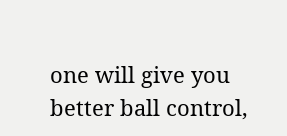one will give you better ball control,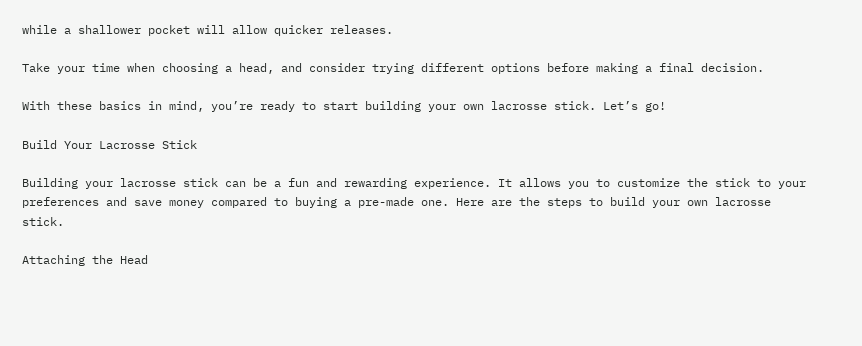while a shallower pocket will allow quicker releases.

Take your time when choosing a head, and consider trying different options before making a final decision.

With these basics in mind, you’re ready to start building your own lacrosse stick. Let’s go!

Build Your Lacrosse Stick

Building your lacrosse stick can be a fun and rewarding experience. It allows you to customize the stick to your preferences and save money compared to buying a pre-made one. Here are the steps to build your own lacrosse stick.

Attaching the Head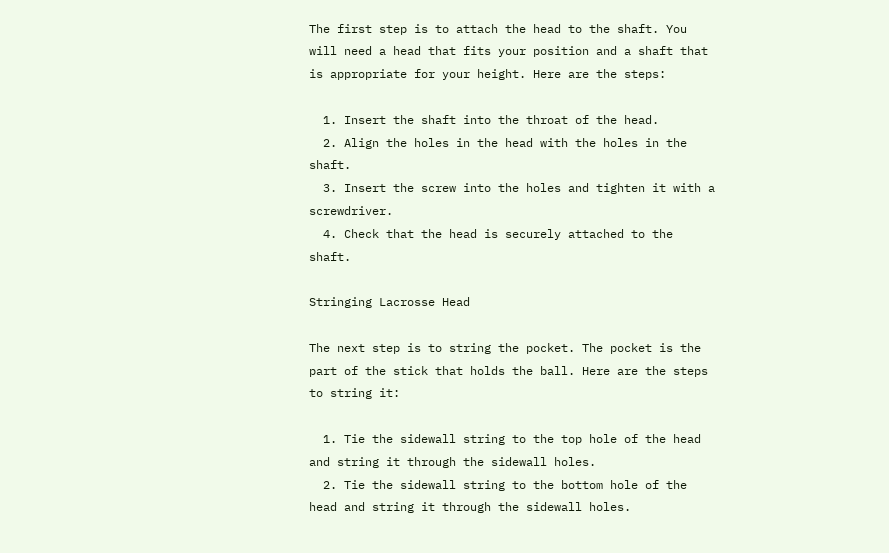The first step is to attach the head to the shaft. You will need a head that fits your position and a shaft that is appropriate for your height. Here are the steps:

  1. Insert the shaft into the throat of the head.
  2. Align the holes in the head with the holes in the shaft.
  3. Insert the screw into the holes and tighten it with a screwdriver.
  4. Check that the head is securely attached to the shaft.

Stringing Lacrosse Head

The next step is to string the pocket. The pocket is the part of the stick that holds the ball. Here are the steps to string it:

  1. Tie the sidewall string to the top hole of the head and string it through the sidewall holes.
  2. Tie the sidewall string to the bottom hole of the head and string it through the sidewall holes.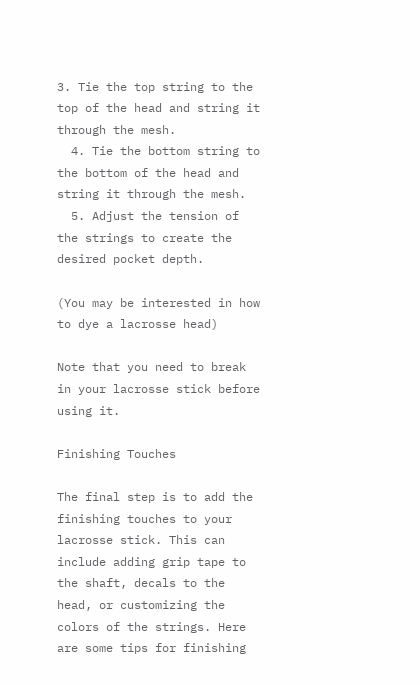3. Tie the top string to the top of the head and string it through the mesh.
  4. Tie the bottom string to the bottom of the head and string it through the mesh.
  5. Adjust the tension of the strings to create the desired pocket depth.

(You may be interested in how to dye a lacrosse head)

Note that you need to break in your lacrosse stick before using it.

Finishing Touches

The final step is to add the finishing touches to your lacrosse stick. This can include adding grip tape to the shaft, decals to the head, or customizing the colors of the strings. Here are some tips for finishing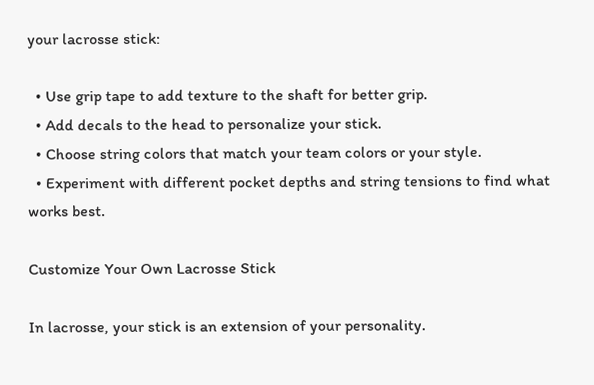your lacrosse stick:

  • Use grip tape to add texture to the shaft for better grip.
  • Add decals to the head to personalize your stick.
  • Choose string colors that match your team colors or your style.
  • Experiment with different pocket depths and string tensions to find what works best.

Customize Your Own Lacrosse Stick

In lacrosse, your stick is an extension of your personality.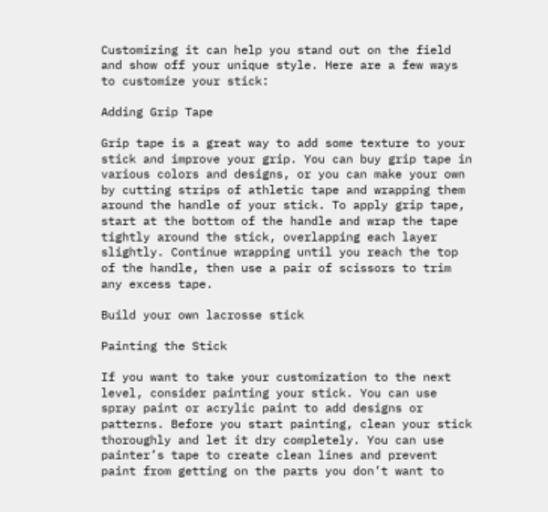Customizing it can help you stand out on the field and show off your unique style. Here are a few ways to customize your stick:

Adding Grip Tape

Grip tape is a great way to add some texture to your stick and improve your grip. You can buy grip tape in various colors and designs, or you can make your own by cutting strips of athletic tape and wrapping them around the handle of your stick. To apply grip tape, start at the bottom of the handle and wrap the tape tightly around the stick, overlapping each layer slightly. Continue wrapping until you reach the top of the handle, then use a pair of scissors to trim any excess tape.

Build your own lacrosse stick

Painting the Stick

If you want to take your customization to the next level, consider painting your stick. You can use spray paint or acrylic paint to add designs or patterns. Before you start painting, clean your stick thoroughly and let it dry completely. You can use painter’s tape to create clean lines and prevent paint from getting on the parts you don’t want to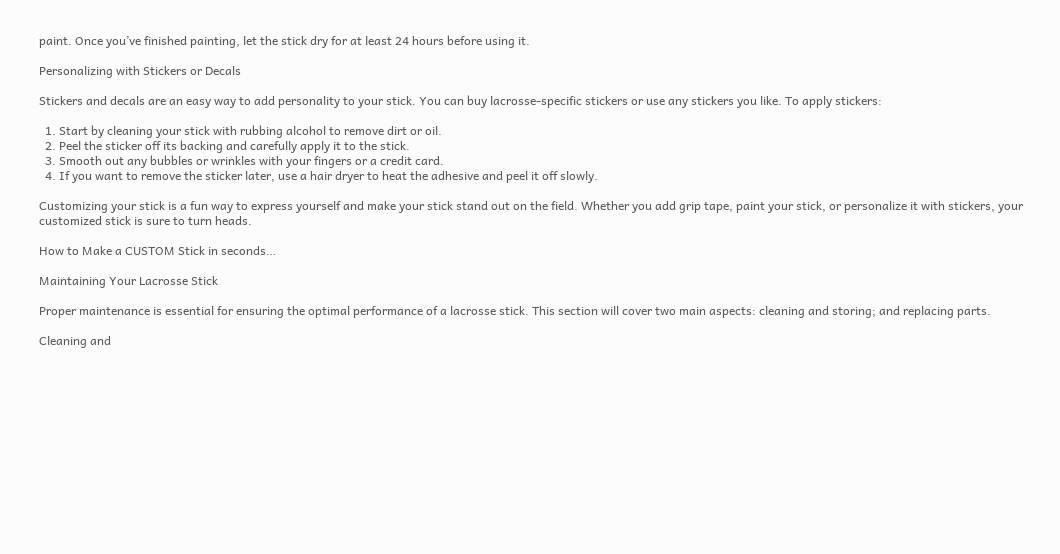paint. Once you’ve finished painting, let the stick dry for at least 24 hours before using it.

Personalizing with Stickers or Decals

Stickers and decals are an easy way to add personality to your stick. You can buy lacrosse-specific stickers or use any stickers you like. To apply stickers:

  1. Start by cleaning your stick with rubbing alcohol to remove dirt or oil.
  2. Peel the sticker off its backing and carefully apply it to the stick.
  3. Smooth out any bubbles or wrinkles with your fingers or a credit card.
  4. If you want to remove the sticker later, use a hair dryer to heat the adhesive and peel it off slowly.

Customizing your stick is a fun way to express yourself and make your stick stand out on the field. Whether you add grip tape, paint your stick, or personalize it with stickers, your customized stick is sure to turn heads.

How to Make a CUSTOM Stick in seconds…

Maintaining Your Lacrosse Stick

Proper maintenance is essential for ensuring the optimal performance of a lacrosse stick. This section will cover two main aspects: cleaning and storing; and replacing parts.

Cleaning and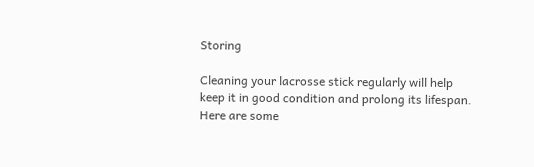Storing

Cleaning your lacrosse stick regularly will help keep it in good condition and prolong its lifespan. Here are some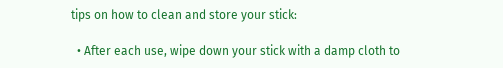tips on how to clean and store your stick:

  • After each use, wipe down your stick with a damp cloth to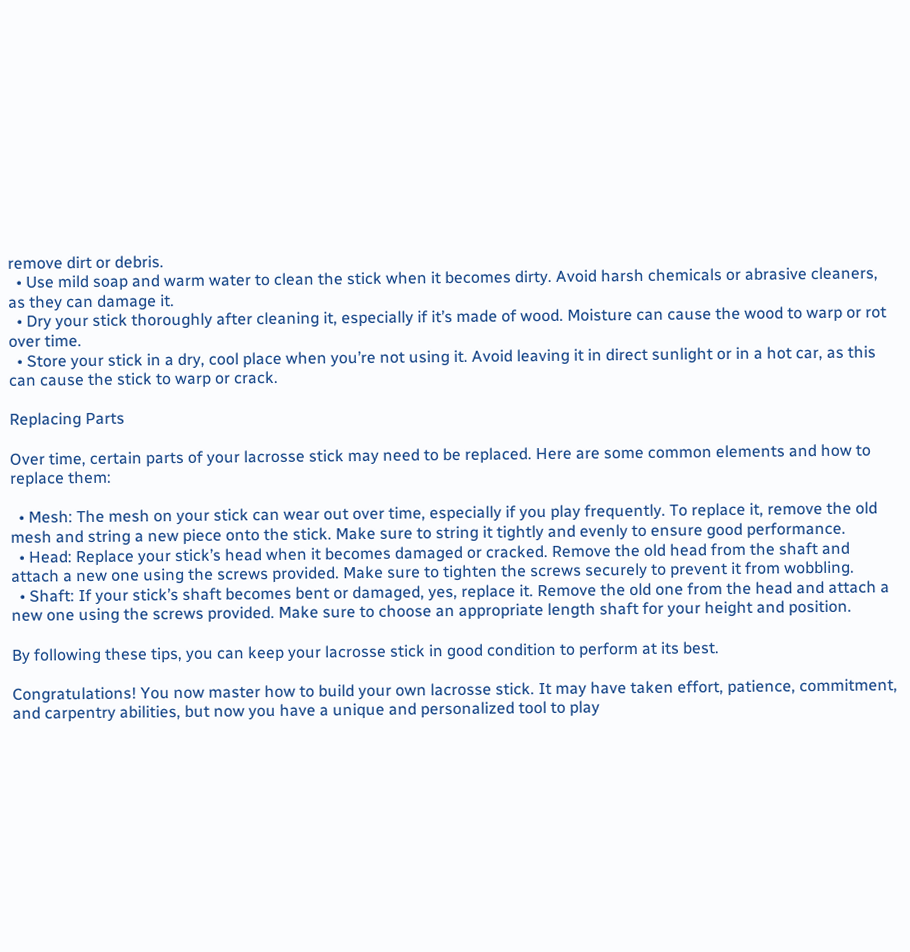remove dirt or debris.
  • Use mild soap and warm water to clean the stick when it becomes dirty. Avoid harsh chemicals or abrasive cleaners, as they can damage it.
  • Dry your stick thoroughly after cleaning it, especially if it’s made of wood. Moisture can cause the wood to warp or rot over time.
  • Store your stick in a dry, cool place when you’re not using it. Avoid leaving it in direct sunlight or in a hot car, as this can cause the stick to warp or crack.

Replacing Parts

Over time, certain parts of your lacrosse stick may need to be replaced. Here are some common elements and how to replace them:

  • Mesh: The mesh on your stick can wear out over time, especially if you play frequently. To replace it, remove the old mesh and string a new piece onto the stick. Make sure to string it tightly and evenly to ensure good performance.
  • Head: Replace your stick’s head when it becomes damaged or cracked. Remove the old head from the shaft and attach a new one using the screws provided. Make sure to tighten the screws securely to prevent it from wobbling.
  • Shaft: If your stick’s shaft becomes bent or damaged, yes, replace it. Remove the old one from the head and attach a new one using the screws provided. Make sure to choose an appropriate length shaft for your height and position.

By following these tips, you can keep your lacrosse stick in good condition to perform at its best.

Congratulations! You now master how to build your own lacrosse stick. It may have taken effort, patience, commitment, and carpentry abilities, but now you have a unique and personalized tool to play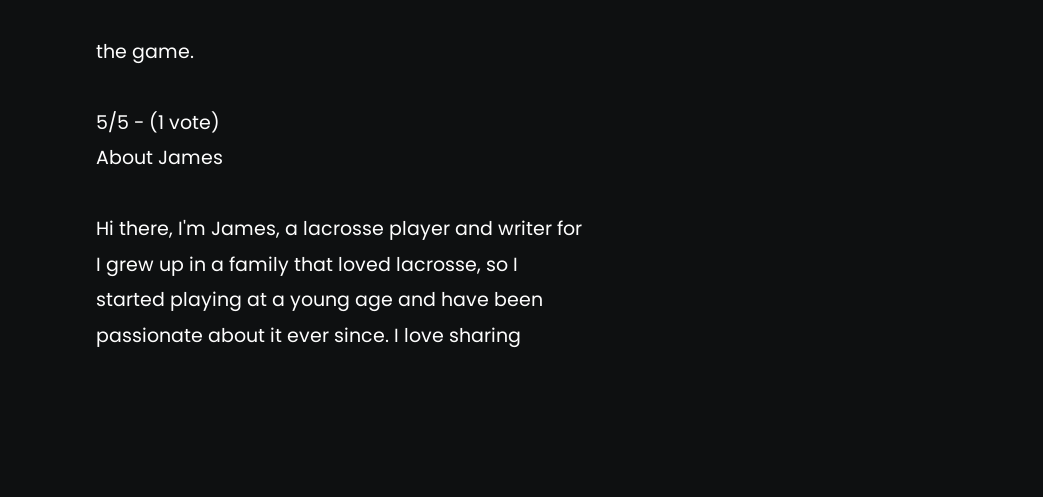the game.

5/5 - (1 vote)
About James

Hi there, I'm James, a lacrosse player and writer for I grew up in a family that loved lacrosse, so I started playing at a young age and have been passionate about it ever since. I love sharing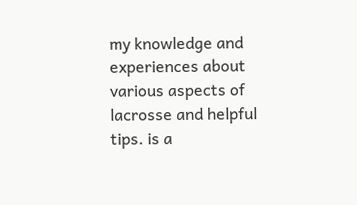my knowledge and experiences about various aspects of lacrosse and helpful tips. is a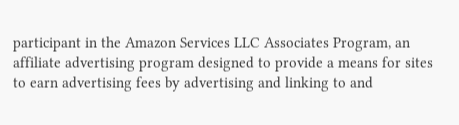participant in the Amazon Services LLC Associates Program, an affiliate advertising program designed to provide a means for sites to earn advertising fees by advertising and linking to and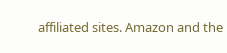affiliated sites. Amazon and the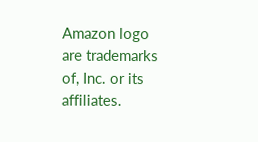Amazon logo are trademarks of, Inc. or its affiliates.